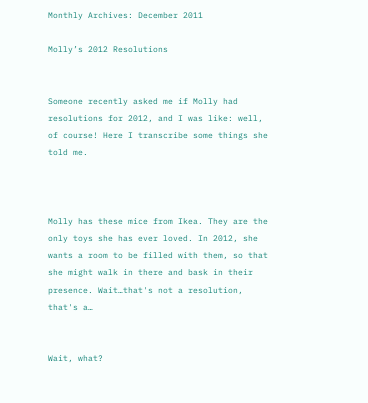Monthly Archives: December 2011

Molly’s 2012 Resolutions


Someone recently asked me if Molly had resolutions for 2012, and I was like: well, of course! Here I transcribe some things she told me.



Molly has these mice from Ikea. They are the only toys she has ever loved. In 2012, she wants a room to be filled with them, so that she might walk in there and bask in their presence. Wait…that's not a resolution, that's a…


Wait, what?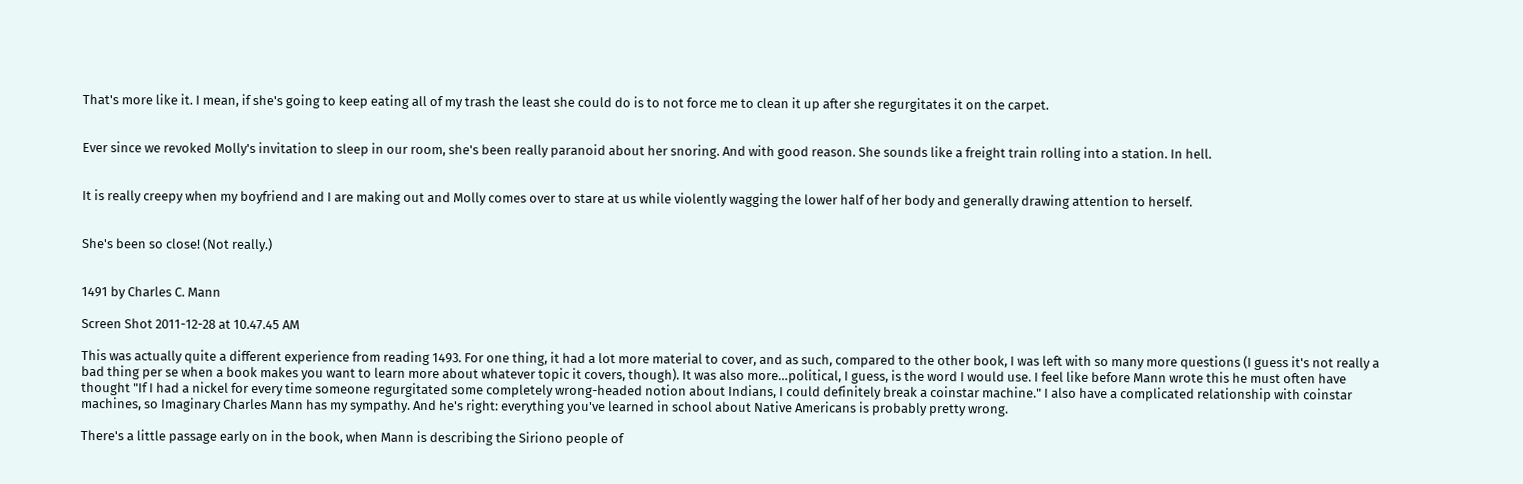That's more like it. I mean, if she's going to keep eating all of my trash the least she could do is to not force me to clean it up after she regurgitates it on the carpet.


Ever since we revoked Molly's invitation to sleep in our room, she's been really paranoid about her snoring. And with good reason. She sounds like a freight train rolling into a station. In hell.


It is really creepy when my boyfriend and I are making out and Molly comes over to stare at us while violently wagging the lower half of her body and generally drawing attention to herself.


She's been so close! (Not really.)


1491 by Charles C. Mann

Screen Shot 2011-12-28 at 10.47.45 AM

This was actually quite a different experience from reading 1493. For one thing, it had a lot more material to cover, and as such, compared to the other book, I was left with so many more questions (I guess it's not really a bad thing per se when a book makes you want to learn more about whatever topic it covers, though). It was also more…political, I guess, is the word I would use. I feel like before Mann wrote this he must often have thought "If I had a nickel for every time someone regurgitated some completely wrong-headed notion about Indians, I could definitely break a coinstar machine." I also have a complicated relationship with coinstar machines, so Imaginary Charles Mann has my sympathy. And he's right: everything you've learned in school about Native Americans is probably pretty wrong.

There's a little passage early on in the book, when Mann is describing the Siriono people of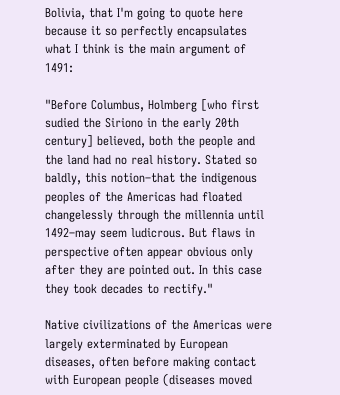Bolivia, that I'm going to quote here because it so perfectly encapsulates what I think is the main argument of 1491:

"Before Columbus, Holmberg [who first sudied the Siriono in the early 20th century] believed, both the people and the land had no real history. Stated so baldly, this notion–that the indigenous peoples of the Americas had floated changelessly through the millennia until 1492–may seem ludicrous. But flaws in perspective often appear obvious only after they are pointed out. In this case they took decades to rectify."

Native civilizations of the Americas were largely exterminated by European diseases, often before making contact with European people (diseases moved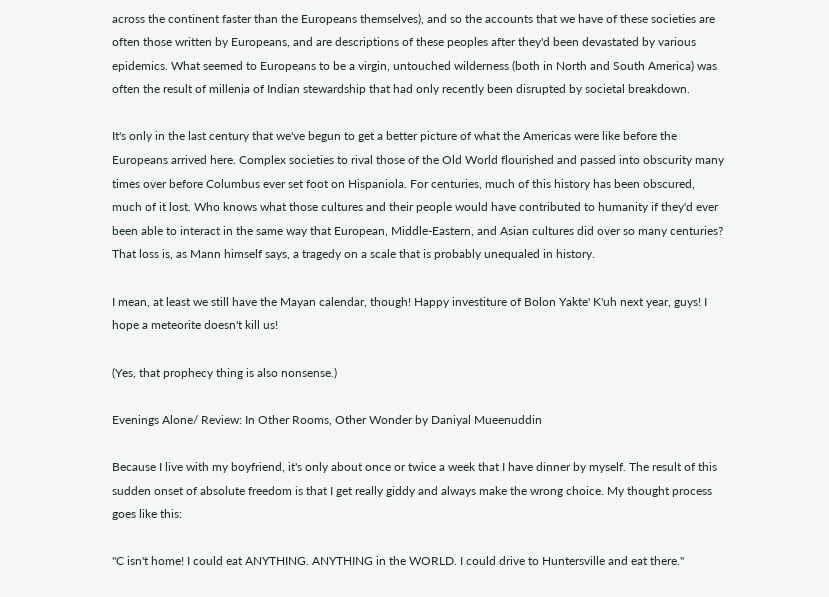across the continent faster than the Europeans themselves), and so the accounts that we have of these societies are often those written by Europeans, and are descriptions of these peoples after they'd been devastated by various epidemics. What seemed to Europeans to be a virgin, untouched wilderness (both in North and South America) was often the result of millenia of Indian stewardship that had only recently been disrupted by societal breakdown.

It's only in the last century that we've begun to get a better picture of what the Americas were like before the Europeans arrived here. Complex societies to rival those of the Old World flourished and passed into obscurity many times over before Columbus ever set foot on Hispaniola. For centuries, much of this history has been obscured, much of it lost. Who knows what those cultures and their people would have contributed to humanity if they'd ever been able to interact in the same way that European, Middle-Eastern, and Asian cultures did over so many centuries? That loss is, as Mann himself says, a tragedy on a scale that is probably unequaled in history.

I mean, at least we still have the Mayan calendar, though! Happy investiture of Bolon Yakte' K'uh next year, guys! I hope a meteorite doesn't kill us!

(Yes, that prophecy thing is also nonsense.)

Evenings Alone/ Review: In Other Rooms, Other Wonder by Daniyal Mueenuddin

Because I live with my boyfriend, it's only about once or twice a week that I have dinner by myself. The result of this sudden onset of absolute freedom is that I get really giddy and always make the wrong choice. My thought process goes like this:

"C isn't home! I could eat ANYTHING. ANYTHING in the WORLD. I could drive to Huntersville and eat there."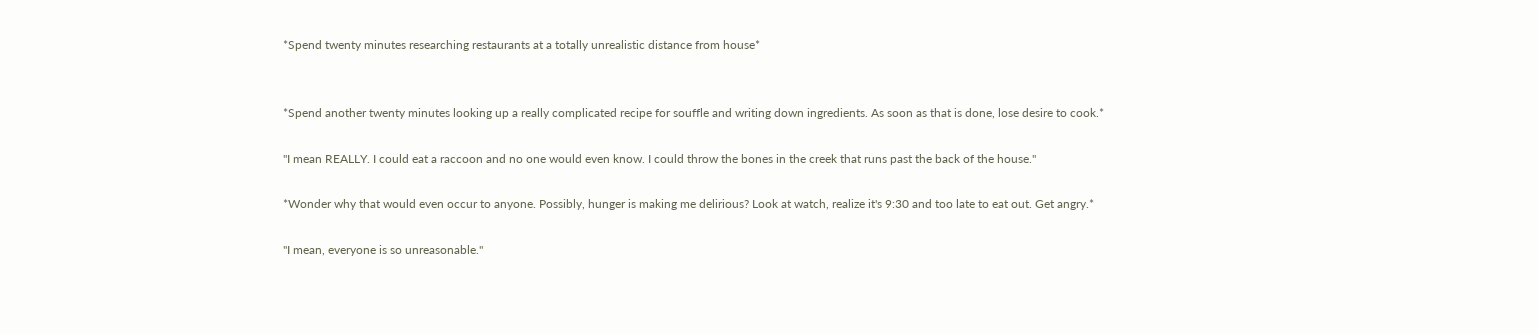*Spend twenty minutes researching restaurants at a totally unrealistic distance from house*


*Spend another twenty minutes looking up a really complicated recipe for souffle and writing down ingredients. As soon as that is done, lose desire to cook.*

"I mean REALLY. I could eat a raccoon and no one would even know. I could throw the bones in the creek that runs past the back of the house."

*Wonder why that would even occur to anyone. Possibly, hunger is making me delirious? Look at watch, realize it's 9:30 and too late to eat out. Get angry.*

"I mean, everyone is so unreasonable."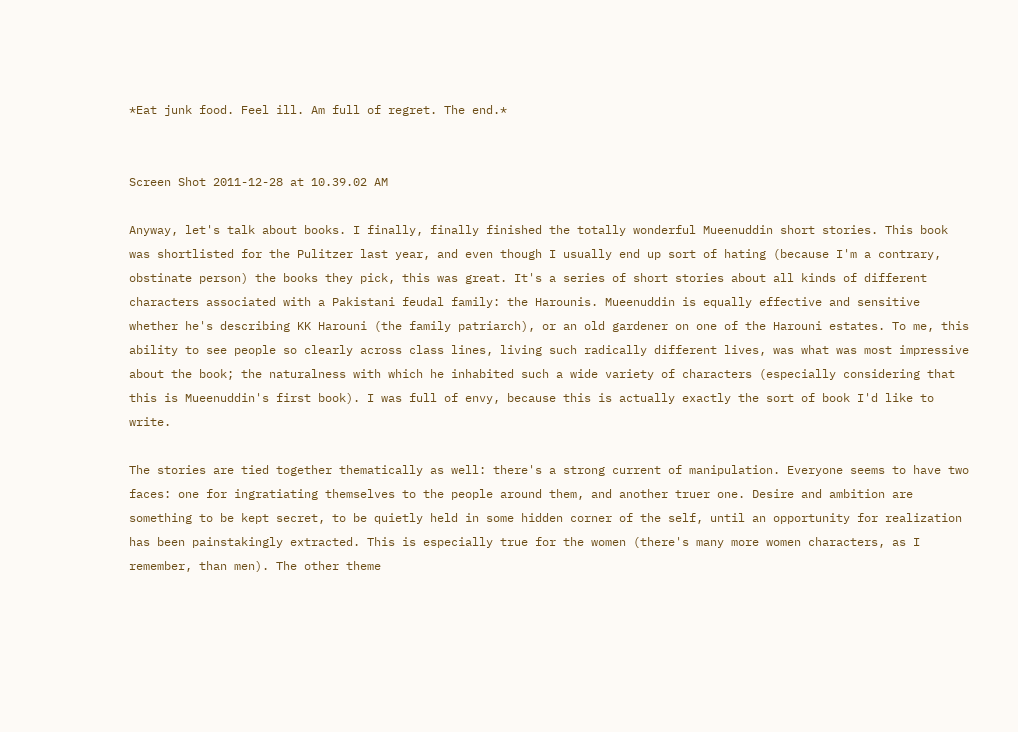*Eat junk food. Feel ill. Am full of regret. The end.*


Screen Shot 2011-12-28 at 10.39.02 AM

Anyway, let's talk about books. I finally, finally finished the totally wonderful Mueenuddin short stories. This book was shortlisted for the Pulitzer last year, and even though I usually end up sort of hating (because I'm a contrary, obstinate person) the books they pick, this was great. It's a series of short stories about all kinds of different characters associated with a Pakistani feudal family: the Harounis. Mueenuddin is equally effective and sensitive whether he's describing KK Harouni (the family patriarch), or an old gardener on one of the Harouni estates. To me, this ability to see people so clearly across class lines, living such radically different lives, was what was most impressive about the book; the naturalness with which he inhabited such a wide variety of characters (especially considering that this is Mueenuddin's first book). I was full of envy, because this is actually exactly the sort of book I'd like to write.

The stories are tied together thematically as well: there's a strong current of manipulation. Everyone seems to have two faces: one for ingratiating themselves to the people around them, and another truer one. Desire and ambition are something to be kept secret, to be quietly held in some hidden corner of the self, until an opportunity for realization has been painstakingly extracted. This is especially true for the women (there's many more women characters, as I remember, than men). The other theme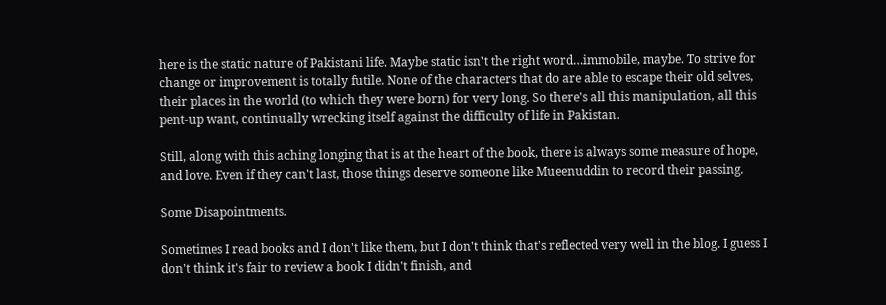here is the static nature of Pakistani life. Maybe static isn't the right word…immobile, maybe. To strive for change or improvement is totally futile. None of the characters that do are able to escape their old selves, their places in the world (to which they were born) for very long. So there's all this manipulation, all this pent-up want, continually wrecking itself against the difficulty of life in Pakistan.

Still, along with this aching longing that is at the heart of the book, there is always some measure of hope, and love. Even if they can't last, those things deserve someone like Mueenuddin to record their passing.

Some Disapointments.

Sometimes I read books and I don't like them, but I don't think that's reflected very well in the blog. I guess I don't think it's fair to review a book I didn't finish, and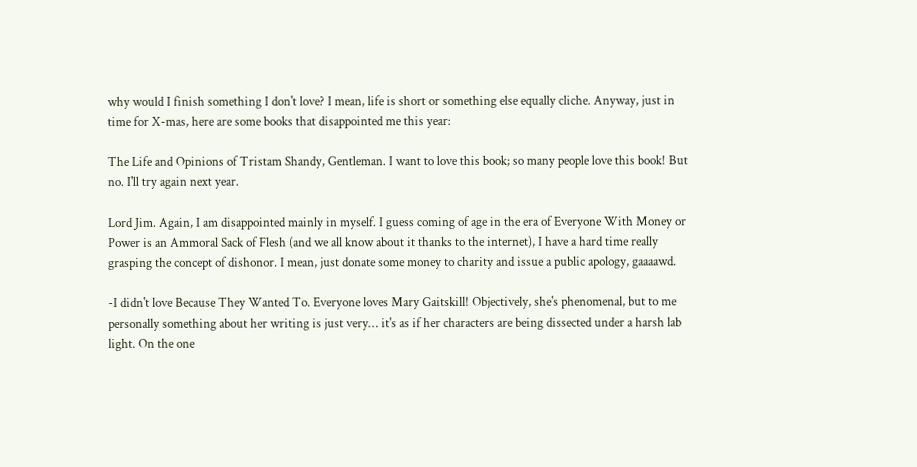why would I finish something I don't love? I mean, life is short or something else equally cliche. Anyway, just in time for X-mas, here are some books that disappointed me this year:

The Life and Opinions of Tristam Shandy, Gentleman. I want to love this book; so many people love this book! But no. I'll try again next year.

Lord Jim. Again, I am disappointed mainly in myself. I guess coming of age in the era of Everyone With Money or Power is an Ammoral Sack of Flesh (and we all know about it thanks to the internet), I have a hard time really grasping the concept of dishonor. I mean, just donate some money to charity and issue a public apology, gaaaawd.

-I didn't love Because They Wanted To. Everyone loves Mary Gaitskill! Objectively, she's phenomenal, but to me personally something about her writing is just very… it's as if her characters are being dissected under a harsh lab light. On the one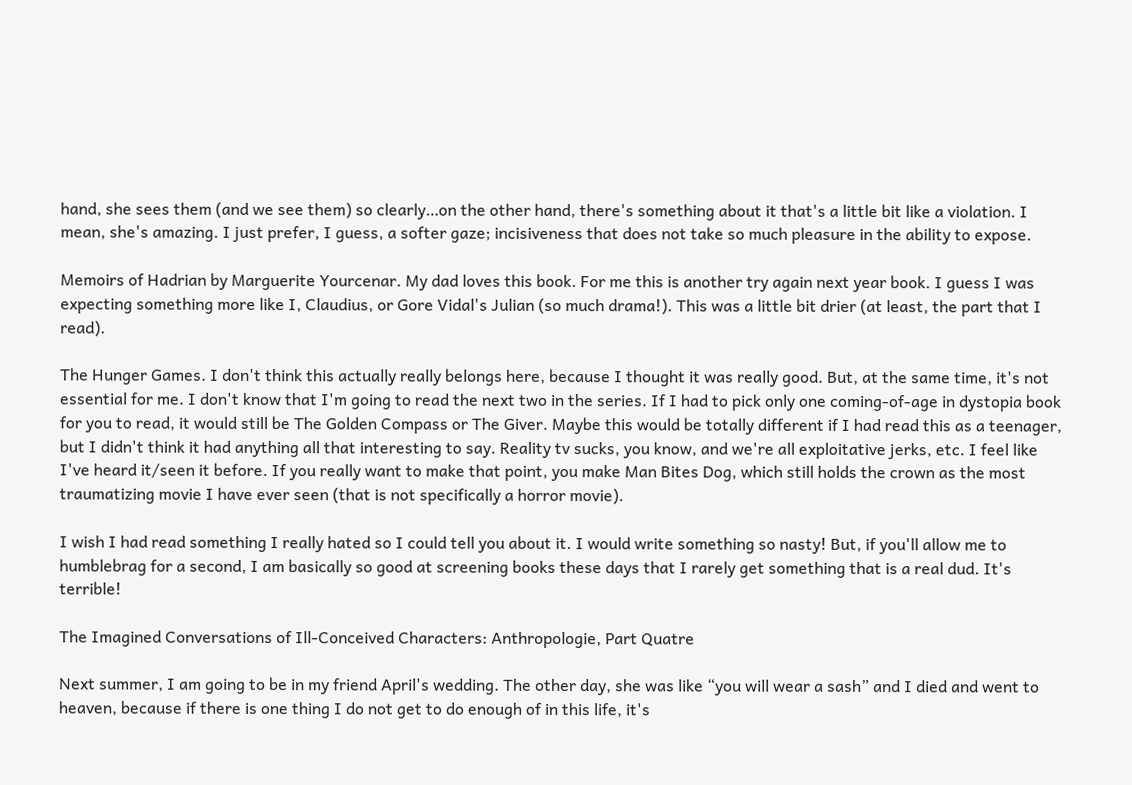hand, she sees them (and we see them) so clearly…on the other hand, there's something about it that's a little bit like a violation. I mean, she's amazing. I just prefer, I guess, a softer gaze; incisiveness that does not take so much pleasure in the ability to expose.

Memoirs of Hadrian by Marguerite Yourcenar. My dad loves this book. For me this is another try again next year book. I guess I was expecting something more like I, Claudius, or Gore Vidal's Julian (so much drama!). This was a little bit drier (at least, the part that I read).

The Hunger Games. I don't think this actually really belongs here, because I thought it was really good. But, at the same time, it's not essential for me. I don't know that I'm going to read the next two in the series. If I had to pick only one coming-of-age in dystopia book for you to read, it would still be The Golden Compass or The Giver. Maybe this would be totally different if I had read this as a teenager, but I didn't think it had anything all that interesting to say. Reality tv sucks, you know, and we're all exploitative jerks, etc. I feel like I've heard it/seen it before. If you really want to make that point, you make Man Bites Dog, which still holds the crown as the most traumatizing movie I have ever seen (that is not specifically a horror movie).

I wish I had read something I really hated so I could tell you about it. I would write something so nasty! But, if you'll allow me to humblebrag for a second, I am basically so good at screening books these days that I rarely get something that is a real dud. It's terrible!

The Imagined Conversations of Ill-Conceived Characters: Anthropologie, Part Quatre

Next summer, I am going to be in my friend April's wedding. The other day, she was like “you will wear a sash” and I died and went to heaven, because if there is one thing I do not get to do enough of in this life, it's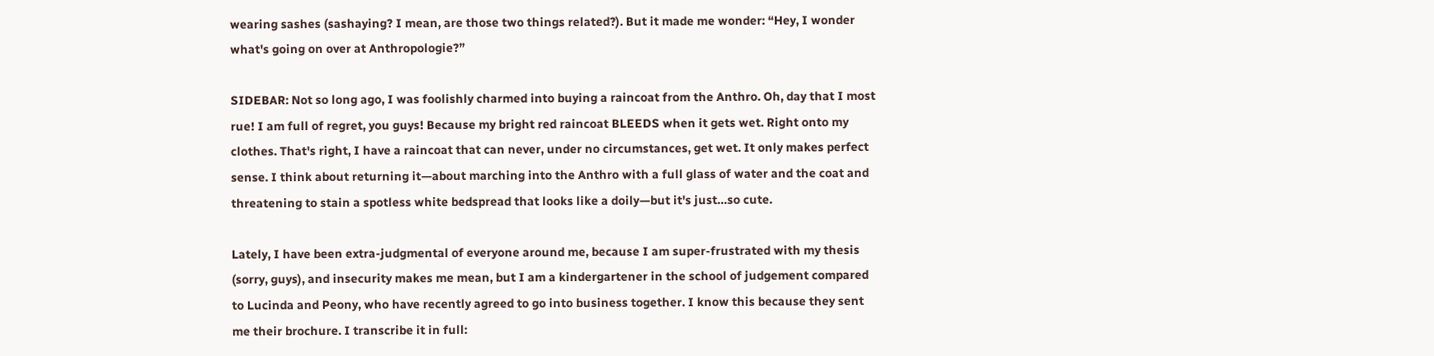wearing sashes (sashaying? I mean, are those two things related?). But it made me wonder: “Hey, I wonder what's going on over at Anthropologie?”

SIDEBAR: Not so long ago, I was foolishly charmed into buying a raincoat from the Anthro. Oh, day that I most rue! I am full of regret, you guys! Because my bright red raincoat BLEEDS when it gets wet. Right onto my clothes. That's right, I have a raincoat that can never, under no circumstances, get wet. It only makes perfect sense. I think about returning it—about marching into the Anthro with a full glass of water and the coat and threatening to stain a spotless white bedspread that looks like a doily—but it's just…so cute.

Lately, I have been extra-judgmental of everyone around me, because I am super-frustrated with my thesis (sorry, guys), and insecurity makes me mean, but I am a kindergartener in the school of judgement compared to Lucinda and Peony, who have recently agreed to go into business together. I know this because they sent me their brochure. I transcribe it in full: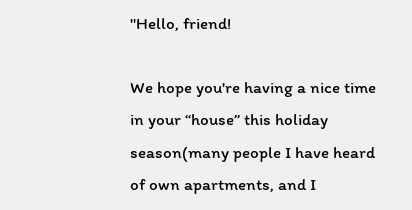"Hello, friend!

We hope you're having a nice time in your “house” this holiday season(many people I have heard of own apartments, and I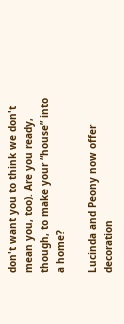don't want you to think we don't mean you, too). Are you ready, though, to make your “house” into a home?

Lucinda and Peony now offer decoration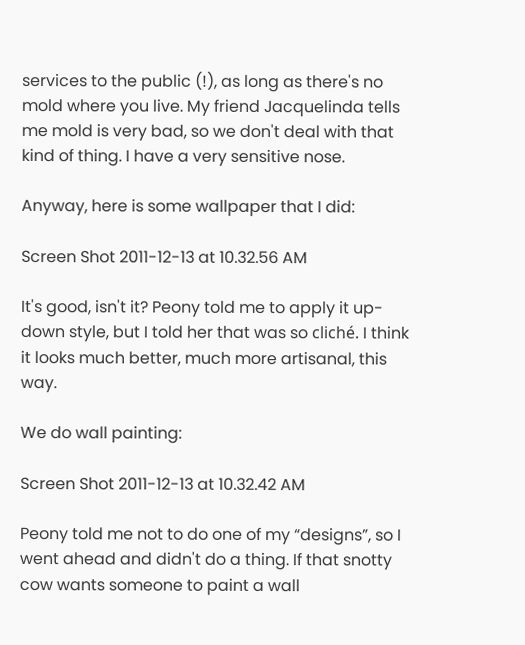services to the public (!), as long as there's no mold where you live. My friend Jacquelinda tells me mold is very bad, so we don't deal with that kind of thing. I have a very sensitive nose.

Anyway, here is some wallpaper that I did:

Screen Shot 2011-12-13 at 10.32.56 AM

It's good, isn't it? Peony told me to apply it up-down style, but I told her that was so cliché. I think it looks much better, much more artisanal, this way.

We do wall painting:

Screen Shot 2011-12-13 at 10.32.42 AM

Peony told me not to do one of my “designs”, so I went ahead and didn't do a thing. If that snotty cow wants someone to paint a wall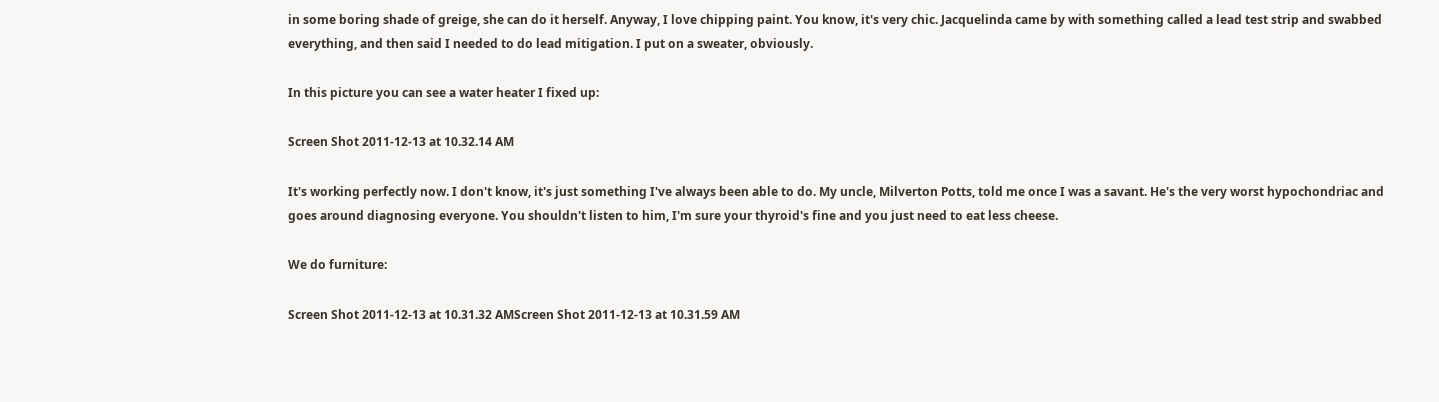in some boring shade of greige, she can do it herself. Anyway, I love chipping paint. You know, it's very chic. Jacquelinda came by with something called a lead test strip and swabbed everything, and then said I needed to do lead mitigation. I put on a sweater, obviously.

In this picture you can see a water heater I fixed up:

Screen Shot 2011-12-13 at 10.32.14 AM

It's working perfectly now. I don't know, it's just something I've always been able to do. My uncle, Milverton Potts, told me once I was a savant. He's the very worst hypochondriac and goes around diagnosing everyone. You shouldn't listen to him, I'm sure your thyroid's fine and you just need to eat less cheese.

We do furniture:

Screen Shot 2011-12-13 at 10.31.32 AMScreen Shot 2011-12-13 at 10.31.59 AM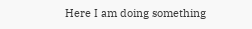Here I am doing something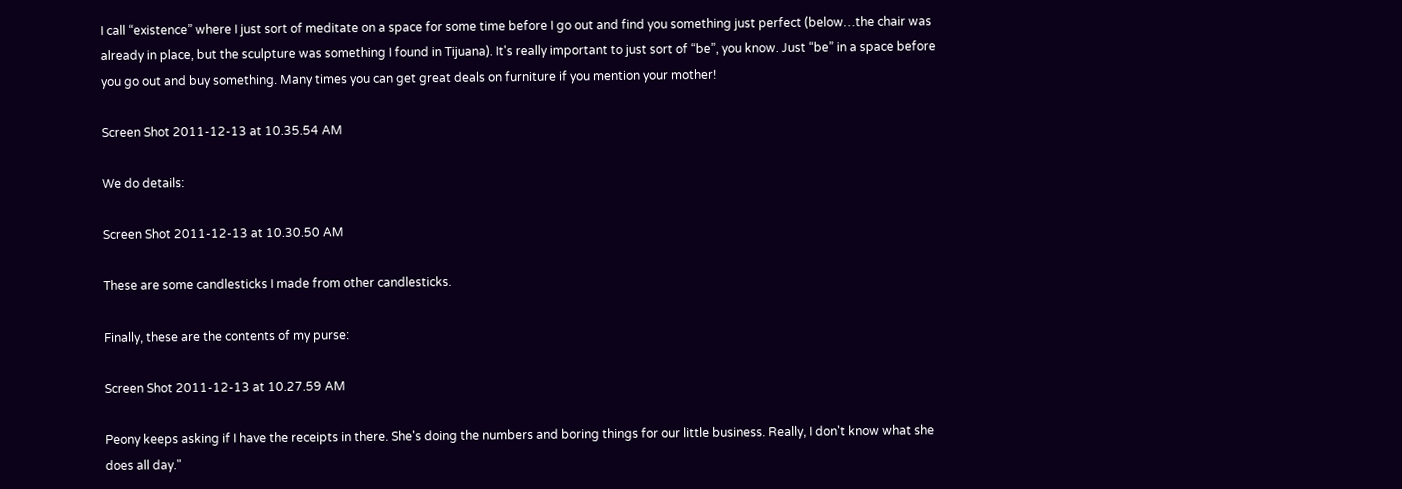I call “existence” where I just sort of meditate on a space for some time before I go out and find you something just perfect (below…the chair was already in place, but the sculpture was something I found in Tijuana). It's really important to just sort of “be”, you know. Just “be” in a space before you go out and buy something. Many times you can get great deals on furniture if you mention your mother!

Screen Shot 2011-12-13 at 10.35.54 AM

We do details:

Screen Shot 2011-12-13 at 10.30.50 AM

These are some candlesticks I made from other candlesticks.

Finally, these are the contents of my purse:

Screen Shot 2011-12-13 at 10.27.59 AM

Peony keeps asking if I have the receipts in there. She's doing the numbers and boring things for our little business. Really, I don't know what she does all day."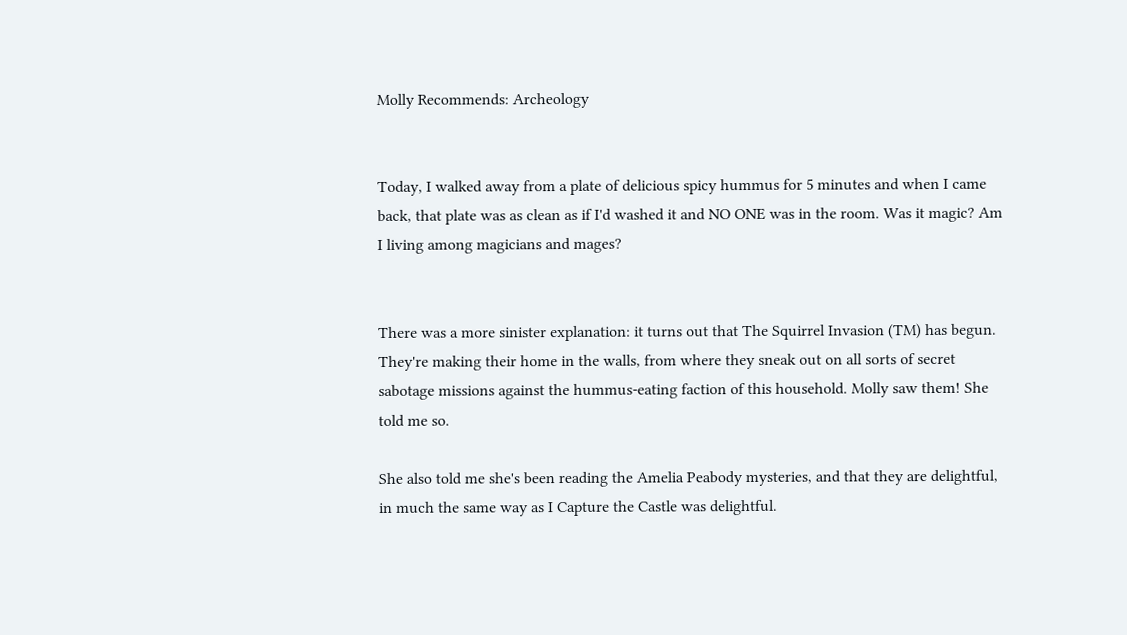Molly Recommends: Archeology


Today, I walked away from a plate of delicious spicy hummus for 5 minutes and when I came back, that plate was as clean as if I'd washed it and NO ONE was in the room. Was it magic? Am I living among magicians and mages?


There was a more sinister explanation: it turns out that The Squirrel Invasion (TM) has begun. They're making their home in the walls, from where they sneak out on all sorts of secret sabotage missions against the hummus-eating faction of this household. Molly saw them! She told me so.

She also told me she's been reading the Amelia Peabody mysteries, and that they are delightful, in much the same way as I Capture the Castle was delightful.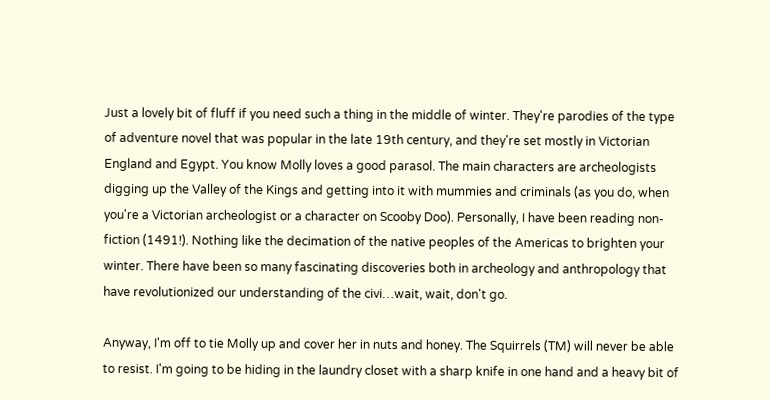Just a lovely bit of fluff if you need such a thing in the middle of winter. They're parodies of the type of adventure novel that was popular in the late 19th century, and they're set mostly in Victorian England and Egypt. You know Molly loves a good parasol. The main characters are archeologists digging up the Valley of the Kings and getting into it with mummies and criminals (as you do, when you're a Victorian archeologist or a character on Scooby Doo). Personally, I have been reading non-fiction (1491!). Nothing like the decimation of the native peoples of the Americas to brighten your winter. There have been so many fascinating discoveries both in archeology and anthropology that have revolutionized our understanding of the civi…wait, wait, don't go.

Anyway, I'm off to tie Molly up and cover her in nuts and honey. The Squirrels (TM) will never be able to resist. I'm going to be hiding in the laundry closet with a sharp knife in one hand and a heavy bit of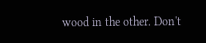wood in the other. Don't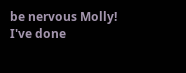be nervous Molly! I've done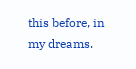this before, in my dreams.